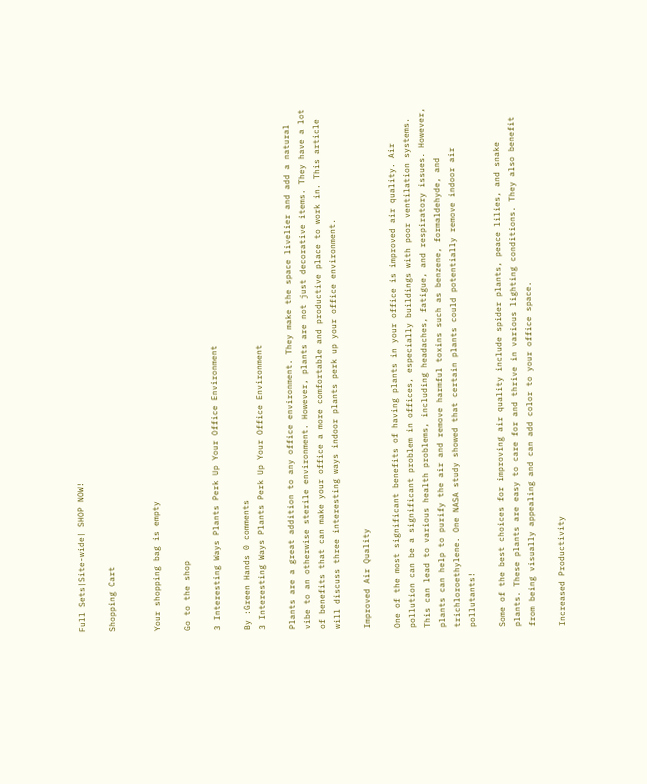Full Sets|Site-wide| SHOP NOW!

Shopping Cart


Your shopping bag is empty

Go to the shop

3 Interesting Ways Plants Perk Up Your Office Environment

By :Green Hands 0 comments
3 Interesting Ways Plants Perk Up Your Office Environment

Plants are a great addition to any office environment. They make the space livelier and add a natural vibe to an otherwise sterile environment. However, plants are not just decorative items. They have a lot of benefits that can make your office a more comfortable and productive place to work in. This article will discuss three interesting ways indoor plants perk up your office environment.

Improved Air Quality

One of the most significant benefits of having plants in your office is improved air quality. Air pollution can be a significant problem in offices, especially buildings with poor ventilation systems. This can lead to various health problems, including headaches, fatigue, and respiratory issues. However, plants can help to purify the air and remove harmful toxins such as benzene, formaldehyde, and trichloroethylene. One NASA study showed that certain plants could potentially remove indoor air pollutants!

Some of the best choices for improving air quality include spider plants, peace lilies, and snake plants. These plants are easy to care for and thrive in various lighting conditions. They also benefit from being visually appealing and can add color to your office space.

Increased Productivity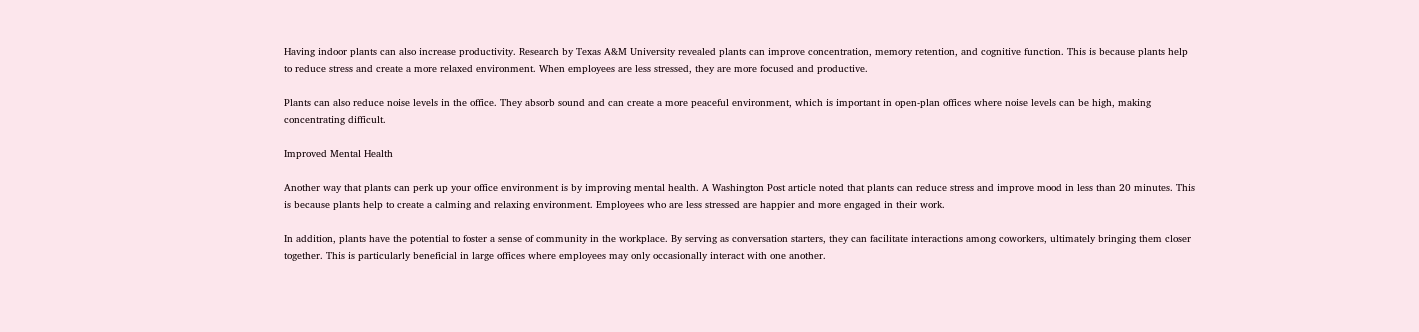Having indoor plants can also increase productivity. Research by Texas A&M University revealed plants can improve concentration, memory retention, and cognitive function. This is because plants help to reduce stress and create a more relaxed environment. When employees are less stressed, they are more focused and productive.

Plants can also reduce noise levels in the office. They absorb sound and can create a more peaceful environment, which is important in open-plan offices where noise levels can be high, making concentrating difficult.

Improved Mental Health

Another way that plants can perk up your office environment is by improving mental health. A Washington Post article noted that plants can reduce stress and improve mood in less than 20 minutes. This is because plants help to create a calming and relaxing environment. Employees who are less stressed are happier and more engaged in their work.

In addition, plants have the potential to foster a sense of community in the workplace. By serving as conversation starters, they can facilitate interactions among coworkers, ultimately bringing them closer together. This is particularly beneficial in large offices where employees may only occasionally interact with one another.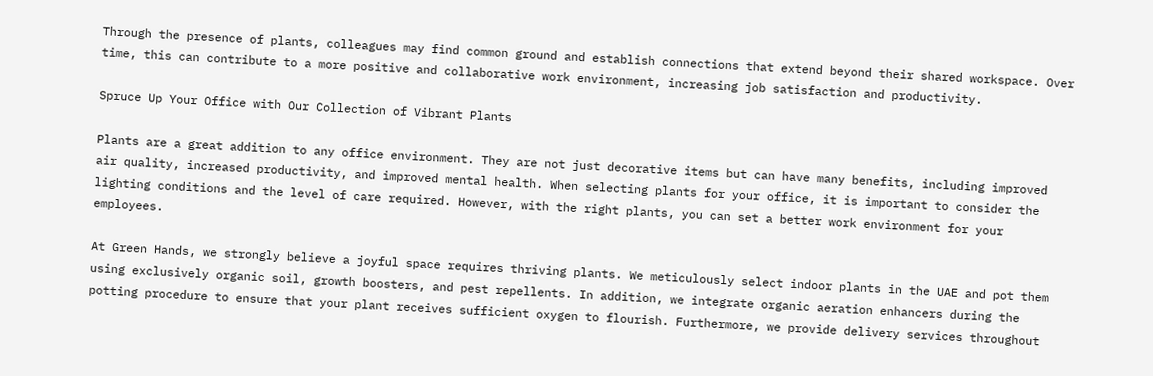Through the presence of plants, colleagues may find common ground and establish connections that extend beyond their shared workspace. Over time, this can contribute to a more positive and collaborative work environment, increasing job satisfaction and productivity.

Spruce Up Your Office with Our Collection of Vibrant Plants

Plants are a great addition to any office environment. They are not just decorative items but can have many benefits, including improved air quality, increased productivity, and improved mental health. When selecting plants for your office, it is important to consider the lighting conditions and the level of care required. However, with the right plants, you can set a better work environment for your employees.

At Green Hands, we strongly believe a joyful space requires thriving plants. We meticulously select indoor plants in the UAE and pot them using exclusively organic soil, growth boosters, and pest repellents. In addition, we integrate organic aeration enhancers during the potting procedure to ensure that your plant receives sufficient oxygen to flourish. Furthermore, we provide delivery services throughout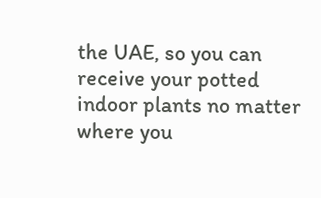the UAE, so you can receive your potted indoor plants no matter where you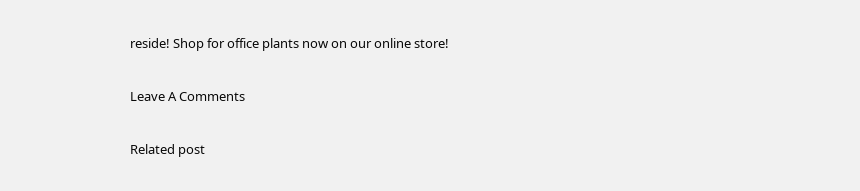reside! Shop for office plants now on our online store!

Leave A Comments

Related post